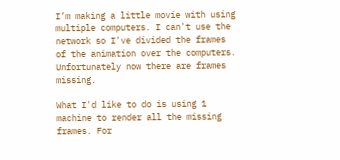I’m making a little movie with using multiple computers. I can't use the network so I've divided the frames of the animation over the computers. Unfortunately now there are frames missing.

What I'd like to do is using 1 machine to render all the missing frames. For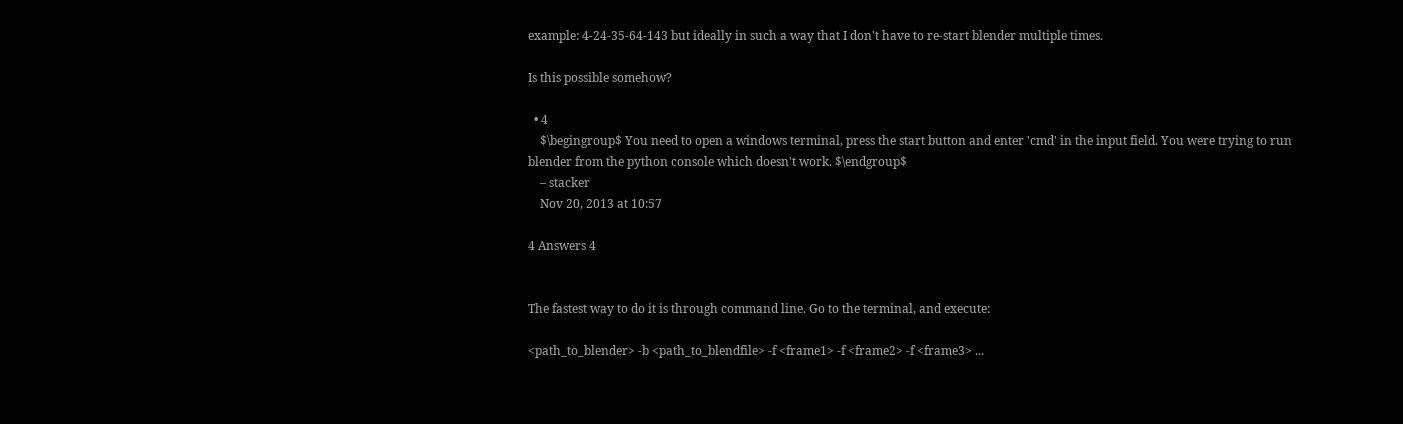example: 4-24-35-64-143 but ideally in such a way that I don't have to re-start blender multiple times.

Is this possible somehow?

  • 4
    $\begingroup$ You need to open a windows terminal, press the start button and enter 'cmd' in the input field. You were trying to run blender from the python console which doesn't work. $\endgroup$
    – stacker
    Nov 20, 2013 at 10:57

4 Answers 4


The fastest way to do it is through command line. Go to the terminal, and execute:

<path_to_blender> -b <path_to_blendfile> -f <frame1> -f <frame2> -f <frame3> ...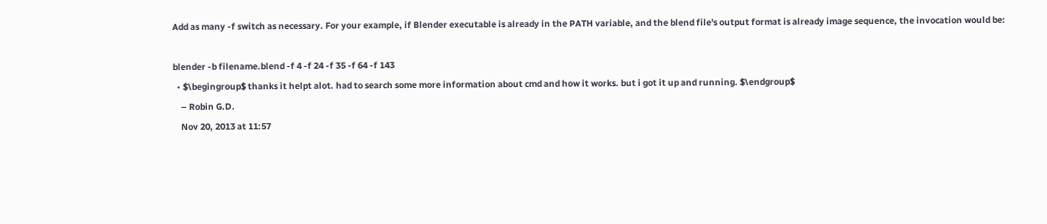Add as many -f switch as necessary. For your example, if Blender executable is already in the PATH variable, and the blend file's output format is already image sequence, the invocation would be:

blender -b filename.blend -f 4 -f 24 -f 35 -f 64 -f 143
  • $\begingroup$ thanks it helpt alot. had to search some more information about cmd and how it works. but i got it up and running. $\endgroup$
    – Robin G.D.
    Nov 20, 2013 at 11:57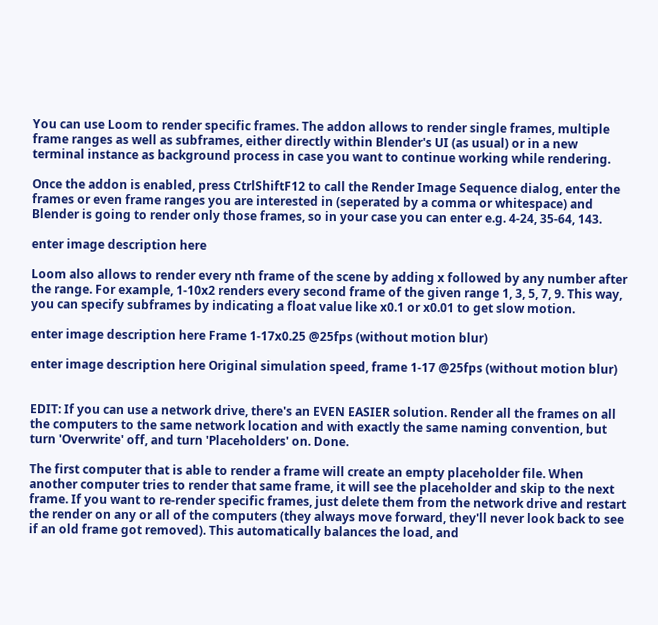You can use Loom to render specific frames. The addon allows to render single frames, multiple frame ranges as well as subframes, either directly within Blender's UI (as usual) or in a new terminal instance as background process in case you want to continue working while rendering.

Once the addon is enabled, press CtrlShiftF12 to call the Render Image Sequence dialog, enter the frames or even frame ranges you are interested in (seperated by a comma or whitespace) and Blender is going to render only those frames, so in your case you can enter e.g. 4-24, 35-64, 143.

enter image description here

Loom also allows to render every nth frame of the scene by adding x followed by any number after the range. For example, 1-10x2 renders every second frame of the given range 1, 3, 5, 7, 9. This way, you can specify subframes by indicating a float value like x0.1 or x0.01 to get slow motion.

enter image description here Frame 1-17x0.25 @25fps (without motion blur)

enter image description here Original simulation speed, frame 1-17 @25fps (without motion blur)


EDIT: If you can use a network drive, there's an EVEN EASIER solution. Render all the frames on all the computers to the same network location and with exactly the same naming convention, but turn 'Overwrite' off, and turn 'Placeholders' on. Done.

The first computer that is able to render a frame will create an empty placeholder file. When another computer tries to render that same frame, it will see the placeholder and skip to the next frame. If you want to re-render specific frames, just delete them from the network drive and restart the render on any or all of the computers (they always move forward, they'll never look back to see if an old frame got removed). This automatically balances the load, and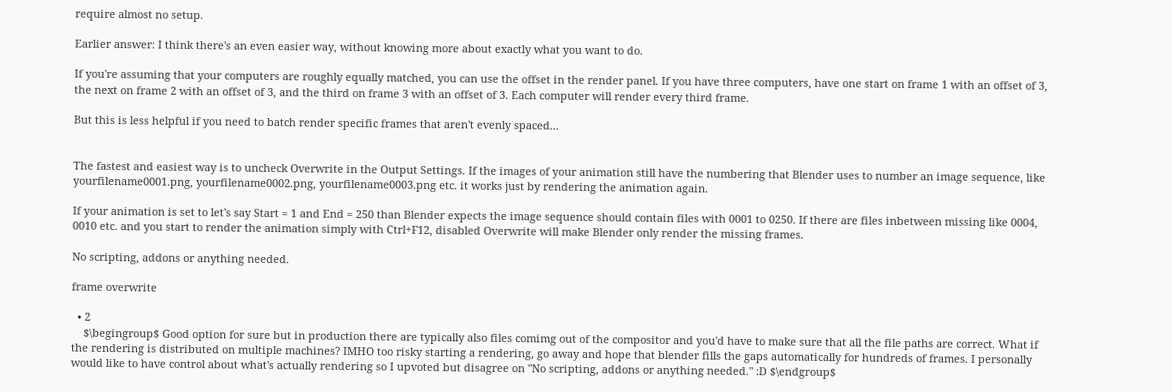require almost no setup.

Earlier answer: I think there's an even easier way, without knowing more about exactly what you want to do.

If you're assuming that your computers are roughly equally matched, you can use the offset in the render panel. If you have three computers, have one start on frame 1 with an offset of 3, the next on frame 2 with an offset of 3, and the third on frame 3 with an offset of 3. Each computer will render every third frame.

But this is less helpful if you need to batch render specific frames that aren't evenly spaced...


The fastest and easiest way is to uncheck Overwrite in the Output Settings. If the images of your animation still have the numbering that Blender uses to number an image sequence, like yourfilename0001.png, yourfilename0002.png, yourfilename0003.png etc. it works just by rendering the animation again.

If your animation is set to let's say Start = 1 and End = 250 than Blender expects the image sequence should contain files with 0001 to 0250. If there are files inbetween missing like 0004, 0010 etc. and you start to render the animation simply with Ctrl+F12, disabled Overwrite will make Blender only render the missing frames.

No scripting, addons or anything needed.

frame overwrite

  • 2
    $\begingroup$ Good option for sure but in production there are typically also files comimg out of the compositor and you'd have to make sure that all the file paths are correct. What if the rendering is distributed on multiple machines? IMHO too risky starting a rendering, go away and hope that blender fills the gaps automatically for hundreds of frames. I personally would like to have control about what's actually rendering so I upvoted but disagree on "No scripting, addons or anything needed." :D $\endgroup$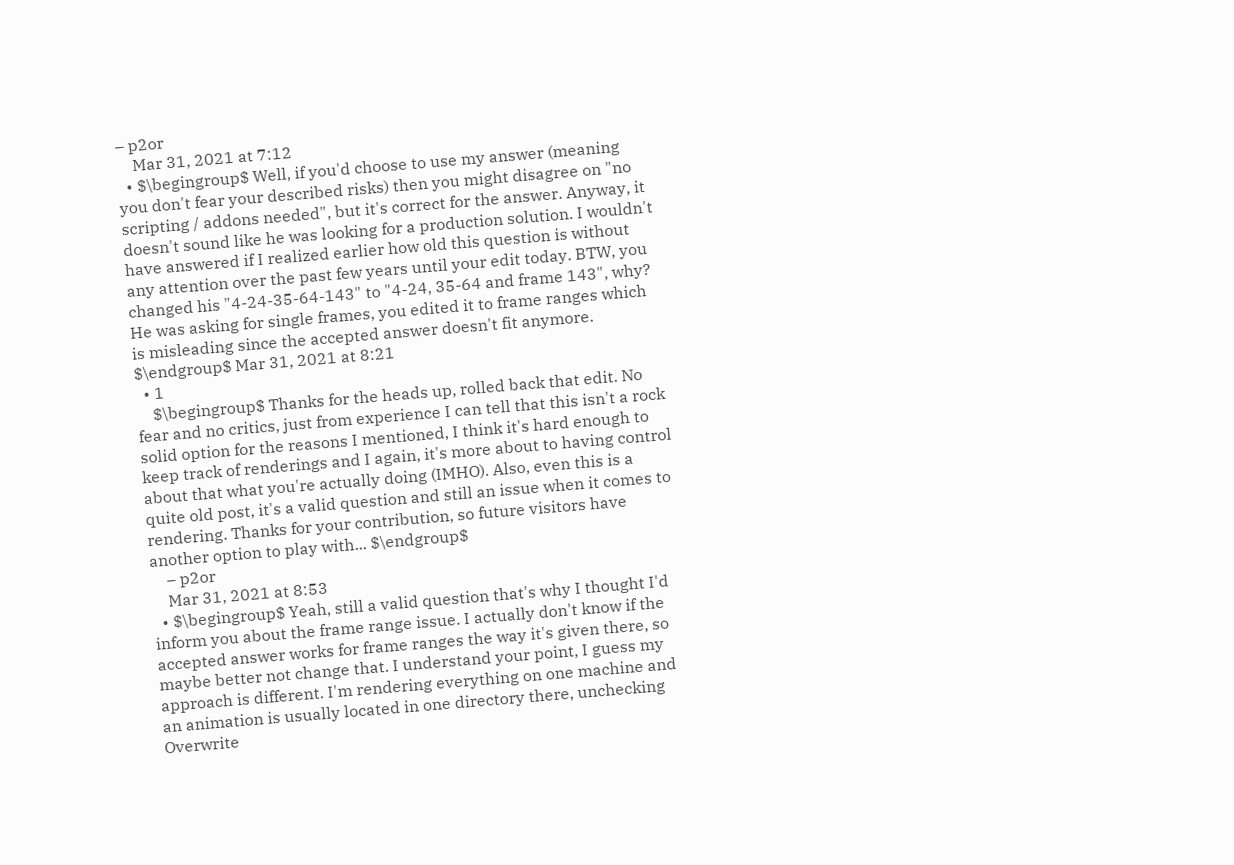– p2or
    Mar 31, 2021 at 7:12
  • $\begingroup$ Well, if you'd choose to use my answer (meaning you don't fear your described risks) then you might disagree on "no scripting / addons needed", but it's correct for the answer. Anyway, it doesn't sound like he was looking for a production solution. I wouldn't have answered if I realized earlier how old this question is without any attention over the past few years until your edit today. BTW, you changed his "4-24-35-64-143" to "4-24, 35-64 and frame 143", why? He was asking for single frames, you edited it to frame ranges which is misleading since the accepted answer doesn't fit anymore. $\endgroup$ Mar 31, 2021 at 8:21
  • 1
    $\begingroup$ Thanks for the heads up, rolled back that edit. No fear and no critics, just from experience I can tell that this isn't a rock solid option for the reasons I mentioned, I think it's hard enough to keep track of renderings and I again, it's more about to having control about that what you're actually doing (IMHO). Also, even this is a quite old post, it's a valid question and still an issue when it comes to rendering. Thanks for your contribution, so future visitors have another option to play with... $\endgroup$
    – p2or
    Mar 31, 2021 at 8:53
  • $\begingroup$ Yeah, still a valid question that's why I thought I'd inform you about the frame range issue. I actually don't know if the accepted answer works for frame ranges the way it's given there, so maybe better not change that. I understand your point, I guess my approach is different. I'm rendering everything on one machine and an animation is usually located in one directory there, unchecking Overwrite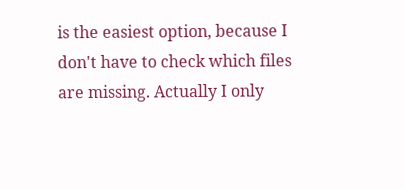is the easiest option, because I don't have to check which files are missing. Actually I only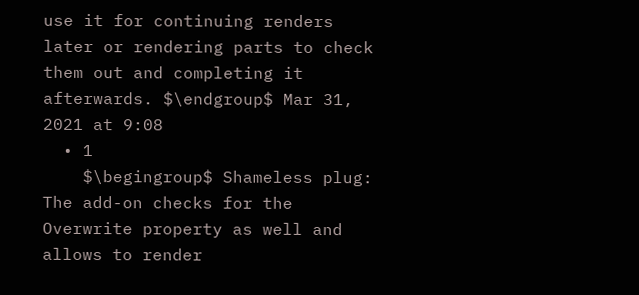use it for continuing renders later or rendering parts to check them out and completing it afterwards. $\endgroup$ Mar 31, 2021 at 9:08
  • 1
    $\begingroup$ Shameless plug: The add-on checks for the Overwrite property as well and allows to render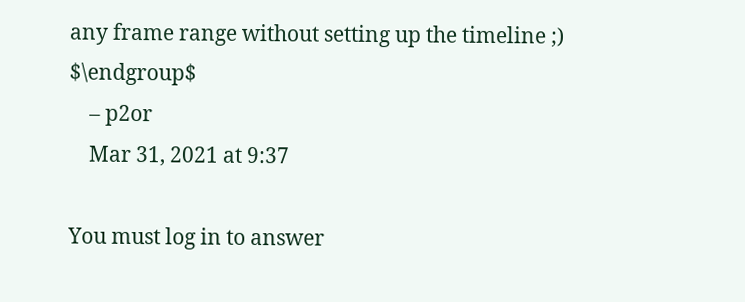any frame range without setting up the timeline ;) $\endgroup$
    – p2or
    Mar 31, 2021 at 9:37

You must log in to answer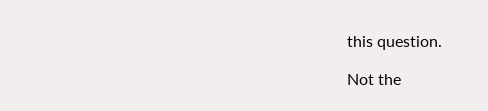this question.

Not the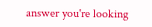answer you're looking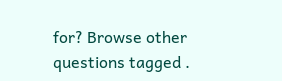for? Browse other questions tagged .